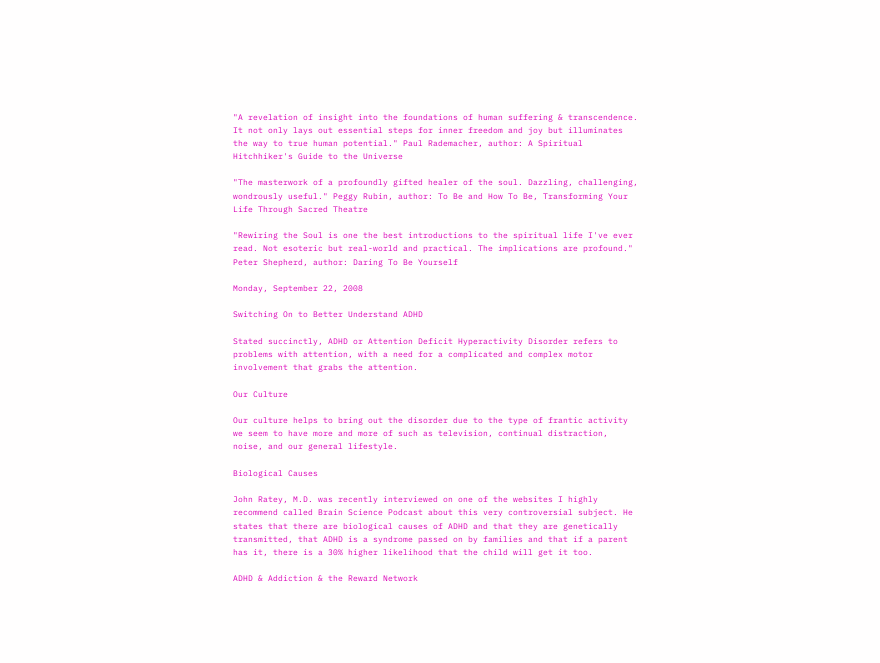"A revelation of insight into the foundations of human suffering & transcendence. It not only lays out essential steps for inner freedom and joy but illuminates the way to true human potential." Paul Rademacher, author: A Spiritual Hitchhiker's Guide to the Universe

"The masterwork of a profoundly gifted healer of the soul. Dazzling, challenging, wondrously useful." Peggy Rubin, author: To Be and How To Be, Transforming Your Life Through Sacred Theatre

"Rewiring the Soul is one the best introductions to the spiritual life I've ever read. Not esoteric but real-world and practical. The implications are profound." Peter Shepherd, author: Daring To Be Yourself

Monday, September 22, 2008

Switching On to Better Understand ADHD

Stated succinctly, ADHD or Attention Deficit Hyperactivity Disorder refers to problems with attention, with a need for a complicated and complex motor involvement that grabs the attention.

Our Culture

Our culture helps to bring out the disorder due to the type of frantic activity we seem to have more and more of such as television, continual distraction, noise, and our general lifestyle.

Biological Causes

John Ratey, M.D. was recently interviewed on one of the websites I highly recommend called Brain Science Podcast about this very controversial subject. He states that there are biological causes of ADHD and that they are genetically transmitted, that ADHD is a syndrome passed on by families and that if a parent has it, there is a 30% higher likelihood that the child will get it too.

ADHD & Addiction & the Reward Network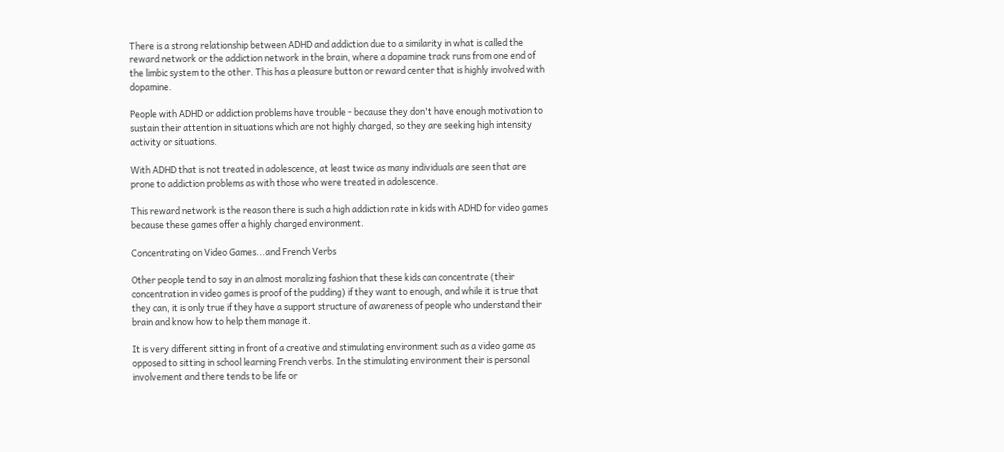There is a strong relationship between ADHD and addiction due to a similarity in what is called the reward network or the addiction network in the brain, where a dopamine track runs from one end of the limbic system to the other. This has a pleasure button or reward center that is highly involved with dopamine.

People with ADHD or addiction problems have trouble - because they don't have enough motivation to sustain their attention in situations which are not highly charged, so they are seeking high intensity activity or situations.

With ADHD that is not treated in adolescence, at least twice as many individuals are seen that are prone to addiction problems as with those who were treated in adolescence.

This reward network is the reason there is such a high addiction rate in kids with ADHD for video games because these games offer a highly charged environment.

Concentrating on Video Games...and French Verbs

Other people tend to say in an almost moralizing fashion that these kids can concentrate (their concentration in video games is proof of the pudding) if they want to enough, and while it is true that they can, it is only true if they have a support structure of awareness of people who understand their brain and know how to help them manage it.

It is very different sitting in front of a creative and stimulating environment such as a video game as opposed to sitting in school learning French verbs. In the stimulating environment their is personal involvement and there tends to be life or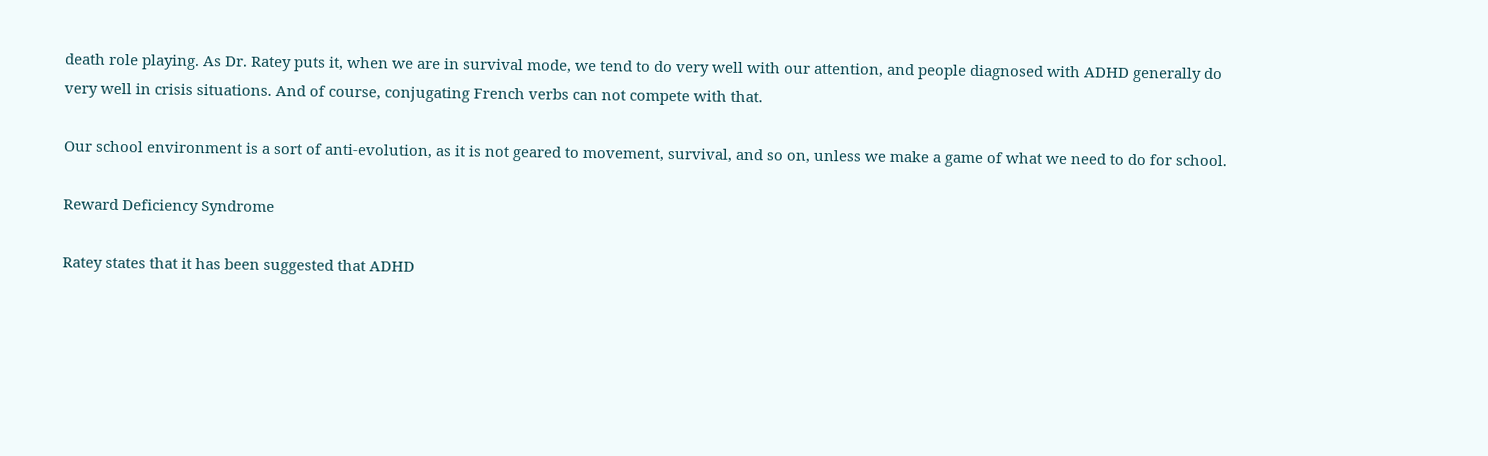death role playing. As Dr. Ratey puts it, when we are in survival mode, we tend to do very well with our attention, and people diagnosed with ADHD generally do very well in crisis situations. And of course, conjugating French verbs can not compete with that.

Our school environment is a sort of anti-evolution, as it is not geared to movement, survival, and so on, unless we make a game of what we need to do for school.

Reward Deficiency Syndrome

Ratey states that it has been suggested that ADHD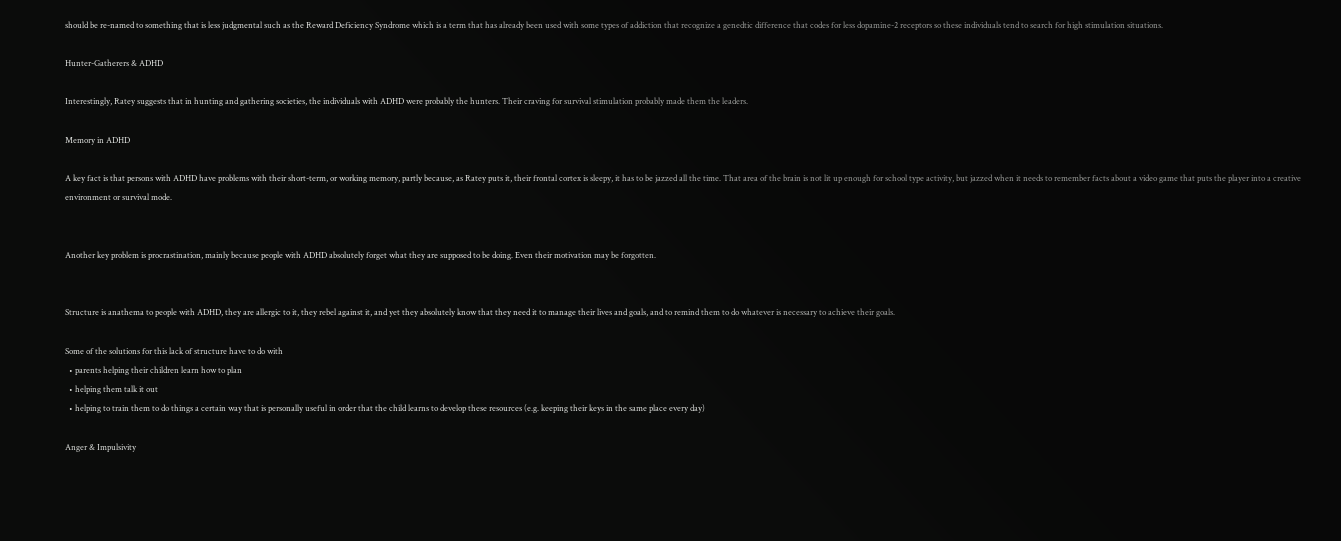should be re-named to something that is less judgmental such as the Reward Deficiency Syndrome which is a term that has already been used with some types of addiction that recognize a genedtic difference that codes for less dopamine-2 receptors so these individuals tend to search for high stimulation situations.

Hunter-Gatherers & ADHD

Interestingly, Ratey suggests that in hunting and gathering societies, the individuals with ADHD were probably the hunters. Their craving for survival stimulation probably made them the leaders.

Memory in ADHD

A key fact is that persons with ADHD have problems with their short-term, or working memory, partly because, as Ratey puts it, their frontal cortex is sleepy, it has to be jazzed all the time. That area of the brain is not lit up enough for school type activity, but jazzed when it needs to remember facts about a video game that puts the player into a creative environment or survival mode.


Another key problem is procrastination, mainly because people with ADHD absolutely forget what they are supposed to be doing. Even their motivation may be forgotten.


Structure is anathema to people with ADHD, they are allergic to it, they rebel against it, and yet they absolutely know that they need it to manage their lives and goals, and to remind them to do whatever is necessary to achieve their goals.

Some of the solutions for this lack of structure have to do with
  • parents helping their children learn how to plan
  • helping them talk it out
  • helping to train them to do things a certain way that is personally useful in order that the child learns to develop these resources (e.g. keeping their keys in the same place every day)

Anger & Impulsivity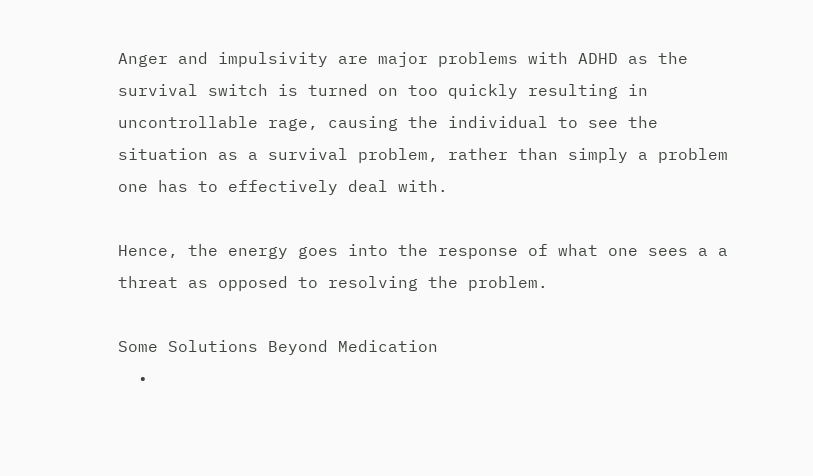Anger and impulsivity are major problems with ADHD as the survival switch is turned on too quickly resulting in uncontrollable rage, causing the individual to see the situation as a survival problem, rather than simply a problem one has to effectively deal with.

Hence, the energy goes into the response of what one sees a a threat as opposed to resolving the problem.

Some Solutions Beyond Medication
  •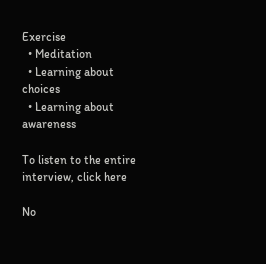Exercise
  • Meditation
  • Learning about choices
  • Learning about awareness

To listen to the entire interview, click here

No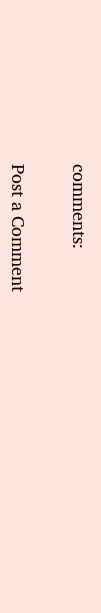comments:

Post a Comment